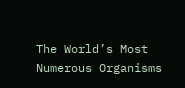The World’s Most Numerous Organisms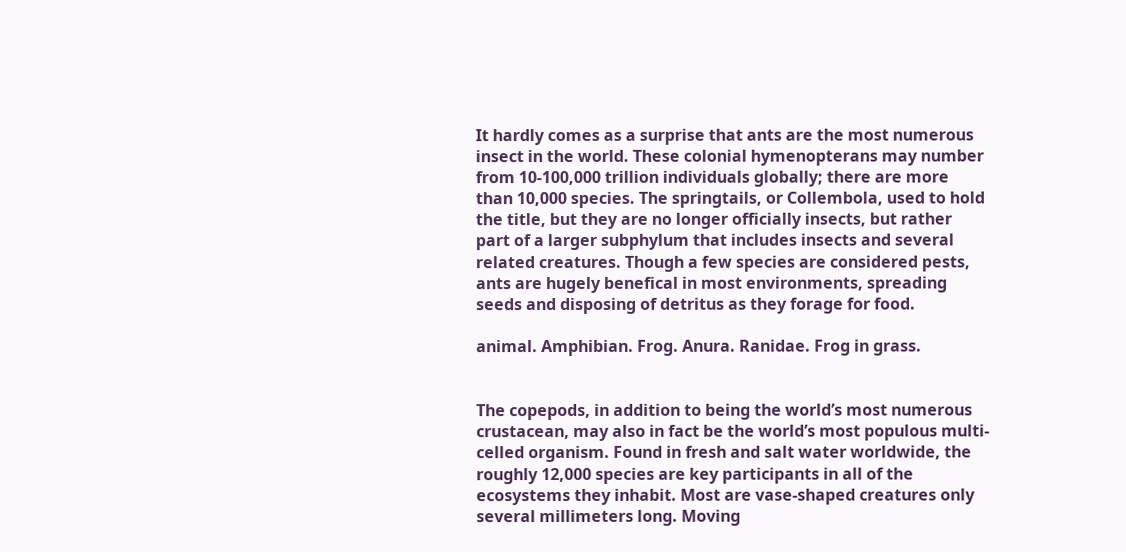It hardly comes as a surprise that ants are the most numerous insect in the world. These colonial hymenopterans may number from 10-100,000 trillion individuals globally; there are more than 10,000 species. The springtails, or Collembola, used to hold the title, but they are no longer officially insects, but rather part of a larger subphylum that includes insects and several related creatures. Though a few species are considered pests, ants are hugely benefical in most environments, spreading seeds and disposing of detritus as they forage for food.

animal. Amphibian. Frog. Anura. Ranidae. Frog in grass.


The copepods, in addition to being the world’s most numerous crustacean, may also in fact be the world’s most populous multi-celled organism. Found in fresh and salt water worldwide, the roughly 12,000 species are key participants in all of the ecosystems they inhabit. Most are vase-shaped creatures only several millimeters long. Moving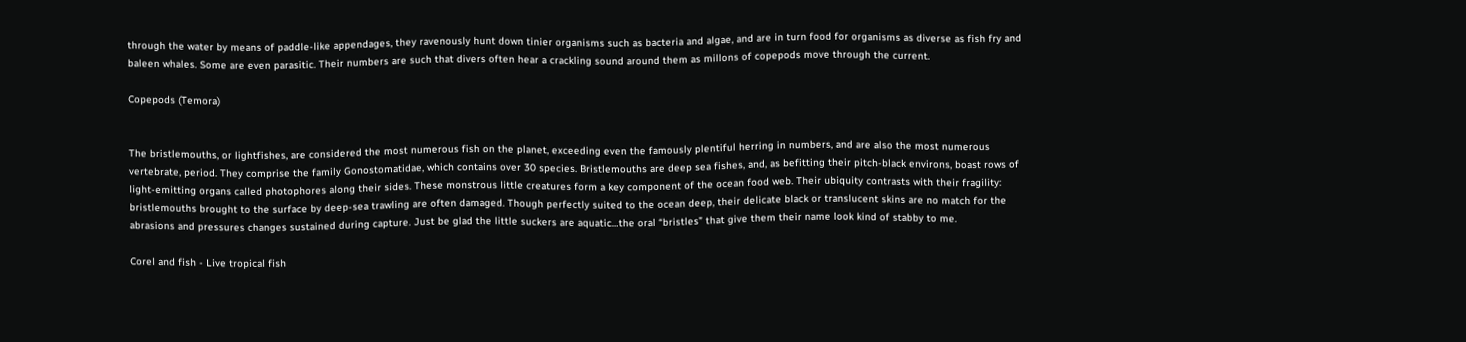through the water by means of paddle-like appendages, they ravenously hunt down tinier organisms such as bacteria and algae, and are in turn food for organisms as diverse as fish fry and baleen whales. Some are even parasitic. Their numbers are such that divers often hear a crackling sound around them as millons of copepods move through the current.

Copepods (Temora)


The bristlemouths, or lightfishes, are considered the most numerous fish on the planet, exceeding even the famously plentiful herring in numbers, and are also the most numerous vertebrate, period. They comprise the family Gonostomatidae, which contains over 30 species. Bristlemouths are deep sea fishes, and, as befitting their pitch-black environs, boast rows of light-emitting organs called photophores along their sides. These monstrous little creatures form a key component of the ocean food web. Their ubiquity contrasts with their fragility: bristlemouths brought to the surface by deep-sea trawling are often damaged. Though perfectly suited to the ocean deep, their delicate black or translucent skins are no match for the abrasions and pressures changes sustained during capture. Just be glad the little suckers are aquatic…the oral “bristles” that give them their name look kind of stabby to me.

Corel and fish - Live tropical fish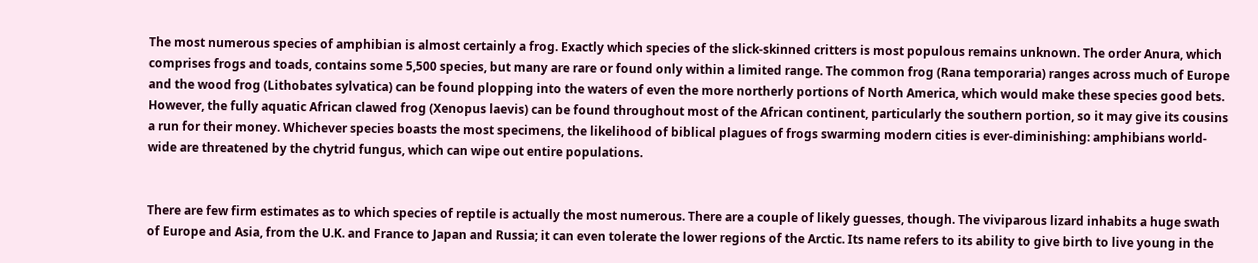The most numerous species of amphibian is almost certainly a frog. Exactly which species of the slick-skinned critters is most populous remains unknown. The order Anura, which comprises frogs and toads, contains some 5,500 species, but many are rare or found only within a limited range. The common frog (Rana temporaria) ranges across much of Europe and the wood frog (Lithobates sylvatica) can be found plopping into the waters of even the more northerly portions of North America, which would make these species good bets. However, the fully aquatic African clawed frog (Xenopus laevis) can be found throughout most of the African continent, particularly the southern portion, so it may give its cousins a run for their money. Whichever species boasts the most specimens, the likelihood of biblical plagues of frogs swarming modern cities is ever-diminishing: amphibians world-wide are threatened by the chytrid fungus, which can wipe out entire populations.


There are few firm estimates as to which species of reptile is actually the most numerous. There are a couple of likely guesses, though. The viviparous lizard inhabits a huge swath of Europe and Asia, from the U.K. and France to Japan and Russia; it can even tolerate the lower regions of the Arctic. Its name refers to its ability to give birth to live young in the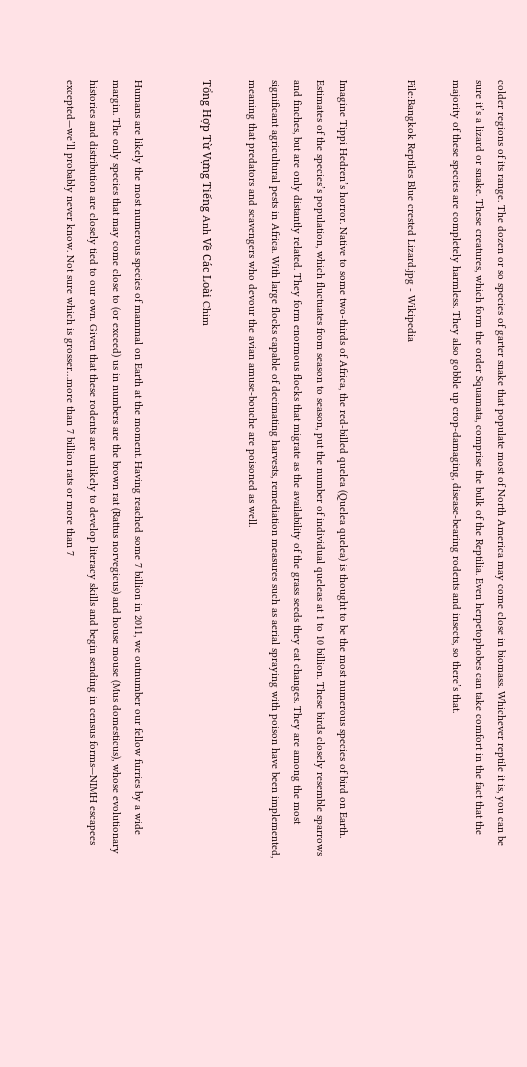colder regions of its range. The dozen or so species of garter snake that populate most of North America may come close in biomass. Whichever reptile it is, you can be sure it’s a lizard or snake. These creatures, which form the order Squamata, comprise the bulk of the Reptilia. Even herpetophobes can take comfort in the fact that the majority of these species are completely harmless. They also gobble up crop-damaging, disease-bearing rodents and insects, so there’s that.

File:Bangkok Reptiles Blue crested Lizard.jpg - Wikipedia


Imagine Tippi Hedren’s horror. Native to some two-thirds of Africa, the red-billed quelea (Quelea quelea) is thought to be the most numerous species of bird on Earth. Estimates of the species’s population, which fluctuates from season to season, put the number of individual queleas at 1 to 10 billion. These birds closely resemble sparrows and finches, but are only distantly related. They form enormous flocks that migrate as the availability of the grass seeds they eat changes. They are among the most significant agricultural pests in Africa. With large flocks capable of decimating harvests, remediation measures such as aerial spraying with poison have been implemented, meaning that predators and scavengers who devour the avian amuse-bouche are poisoned as well.

Tổng Hợp Từ Vựng Tiếng Anh Về Các Loài Chim


Humans are likely the most numerous species of mammal on Earth at the moment. Having reached some 7 billion in 2011, we outnumber our fellow furries by a wide margin. The only species that may come close to (or exceed) us in numbers are the brown rat (Rattus norvegicus) and house mouse (Mus domesticus), whose evolutionary histories and distribution are closely tied to our own. Given that these rodents are unlikely to develop literacy skills and begin sending in census forms—NIMH escapees excepted—we’ll probably never know. Not sure which is grosser…more than 7 billion rats or more than 7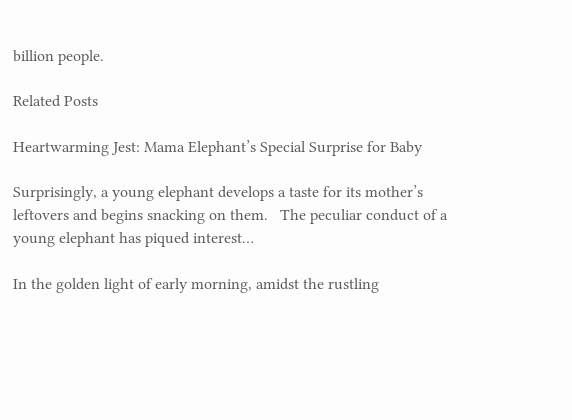billion people.

Related Posts

Heartwarming Jest: Mama Elephant’s Special Surprise for Baby

Surprisingly, a young elephant develops a taste for its mother’s leftovers and begins snacking on them.   The peculiar conduct of a young elephant has piqued interest…

In the golden light of early morning, amidst the rustling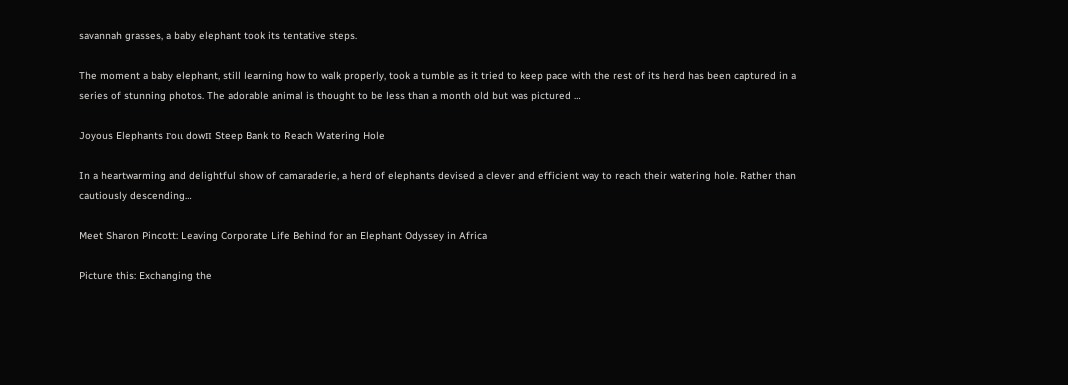savannah grasses, a baby elephant took its tentative steps.

The moment a baby elephant, still learning how to walk properly, took a tumble as it tried to keep pace with the rest of its herd has been captured in a series of stunning photos. The adorable animal is thought to be less than a month old but was pictured …

Joyous Elephants гoɩɩ dowп Steep Bank to Reach Watering Hole

In a heartwarming and delightful show of camaraderie, a herd of elephants devised a clever and efficient way to reach their watering hole. Rather than cautiously descending…

Meet Sharon Pincott: Leaving Corporate Life Behind for an Elephant Odyssey in Africa

Picture this: Exchanging the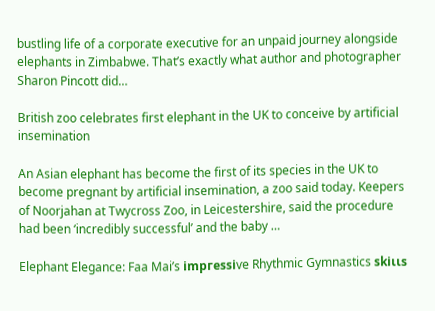bustling life of a corporate executive for an unpaid journey alongside elephants in Zimbabwe. That’s exactly what author and photographer Sharon Pincott did…

British zoo celebrates first elephant in the UK to conceive by artificial insemination

An Asian elephant has become the first of its species in the UK to become pregnant by artificial insemination, a zoo said today. Keepers of Noorjahan at Twycross Zoo, in Leicestershire, said the procedure had been ‘incredibly successful’ and the baby …

Elephant Elegance: Faa Mai’s іmргeѕѕіⱱe Rhythmic Gymnastics ѕkіɩɩѕ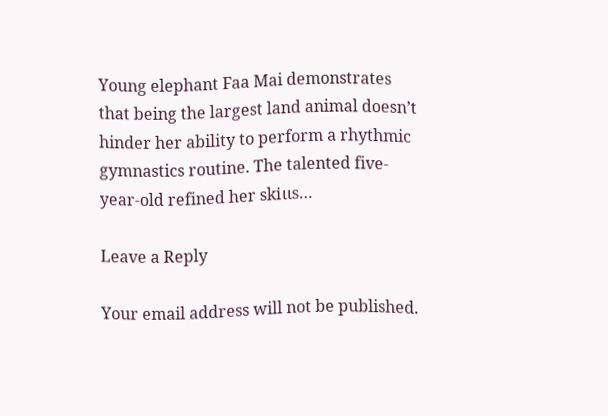Young elephant Faa Mai demonstrates that being the largest land animal doesn’t hinder her ability to perform a rhythmic gymnastics routine. The talented five-year-old refined her ѕkіɩɩѕ…

Leave a Reply

Your email address will not be published.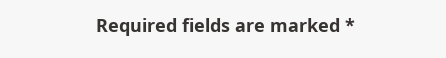Required fields are marked *